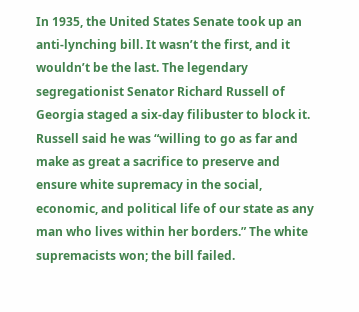In 1935, the United States Senate took up an anti-lynching bill. It wasn’t the first, and it wouldn’t be the last. The legendary segregationist Senator Richard Russell of Georgia staged a six-day filibuster to block it. Russell said he was “willing to go as far and make as great a sacrifice to preserve and ensure white supremacy in the social, economic, and political life of our state as any man who lives within her borders.” The white supremacists won; the bill failed.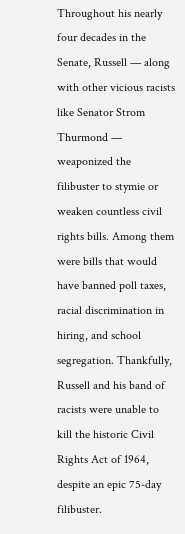Throughout his nearly four decades in the Senate, Russell — along with other vicious racists like Senator Strom Thurmond — weaponized the filibuster to stymie or weaken countless civil rights bills. Among them were bills that would have banned poll taxes, racial discrimination in hiring, and school segregation. Thankfully, Russell and his band of racists were unable to kill the historic Civil Rights Act of 1964, despite an epic 75-day filibuster.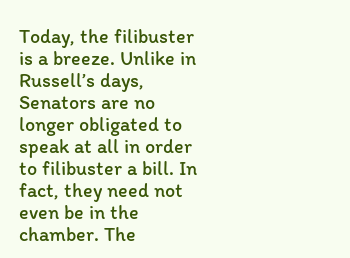Today, the filibuster is a breeze. Unlike in Russell’s days, Senators are no longer obligated to speak at all in order to filibuster a bill. In fact, they need not even be in the chamber. The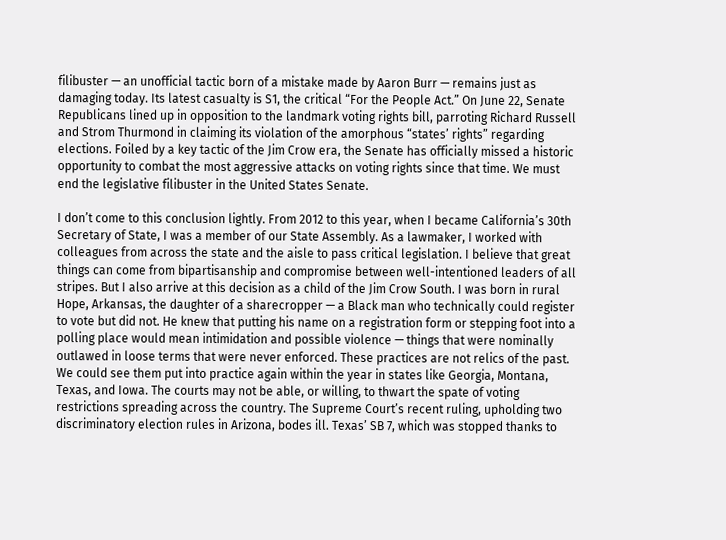filibuster — an unofficial tactic born of a mistake made by Aaron Burr — remains just as damaging today. Its latest casualty is S1, the critical “For the People Act.” On June 22, Senate Republicans lined up in opposition to the landmark voting rights bill, parroting Richard Russell and Strom Thurmond in claiming its violation of the amorphous “states’ rights” regarding elections. Foiled by a key tactic of the Jim Crow era, the Senate has officially missed a historic opportunity to combat the most aggressive attacks on voting rights since that time. We must end the legislative filibuster in the United States Senate.

I don’t come to this conclusion lightly. From 2012 to this year, when I became California’s 30th Secretary of State, I was a member of our State Assembly. As a lawmaker, I worked with colleagues from across the state and the aisle to pass critical legislation. I believe that great things can come from bipartisanship and compromise between well-intentioned leaders of all stripes. But I also arrive at this decision as a child of the Jim Crow South. I was born in rural Hope, Arkansas, the daughter of a sharecropper — a Black man who technically could register to vote but did not. He knew that putting his name on a registration form or stepping foot into a polling place would mean intimidation and possible violence — things that were nominally outlawed in loose terms that were never enforced. These practices are not relics of the past. We could see them put into practice again within the year in states like Georgia, Montana, Texas, and Iowa. The courts may not be able, or willing, to thwart the spate of voting restrictions spreading across the country. The Supreme Court’s recent ruling, upholding two discriminatory election rules in Arizona, bodes ill. Texas’ SB 7, which was stopped thanks to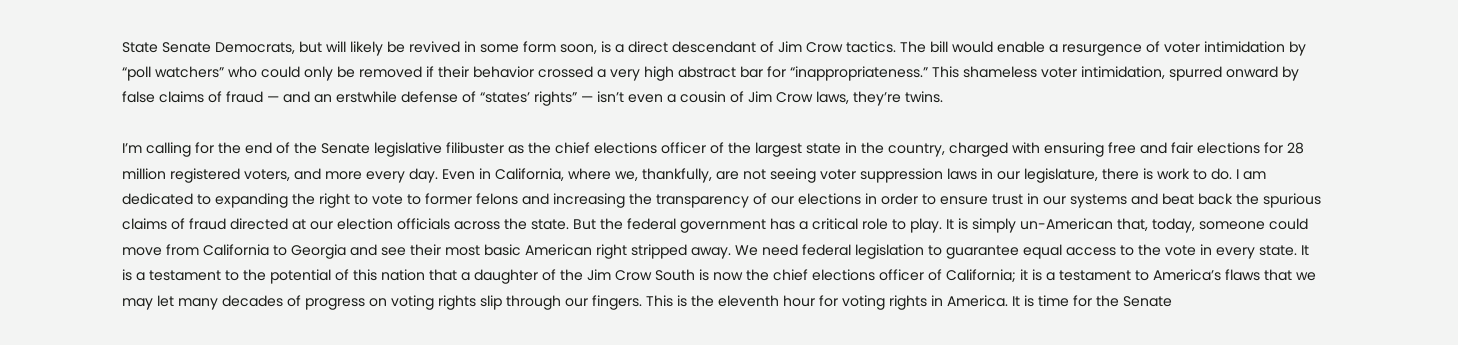State Senate Democrats, but will likely be revived in some form soon, is a direct descendant of Jim Crow tactics. The bill would enable a resurgence of voter intimidation by “poll watchers” who could only be removed if their behavior crossed a very high abstract bar for “inappropriateness.” This shameless voter intimidation, spurred onward by false claims of fraud — and an erstwhile defense of “states’ rights” — isn’t even a cousin of Jim Crow laws, they’re twins.

I’m calling for the end of the Senate legislative filibuster as the chief elections officer of the largest state in the country, charged with ensuring free and fair elections for 28 million registered voters, and more every day. Even in California, where we, thankfully, are not seeing voter suppression laws in our legislature, there is work to do. I am dedicated to expanding the right to vote to former felons and increasing the transparency of our elections in order to ensure trust in our systems and beat back the spurious claims of fraud directed at our election officials across the state. But the federal government has a critical role to play. It is simply un-American that, today, someone could move from California to Georgia and see their most basic American right stripped away. We need federal legislation to guarantee equal access to the vote in every state. It is a testament to the potential of this nation that a daughter of the Jim Crow South is now the chief elections officer of California; it is a testament to America’s flaws that we may let many decades of progress on voting rights slip through our fingers. This is the eleventh hour for voting rights in America. It is time for the Senate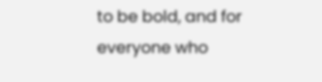to be bold, and for everyone who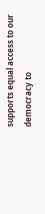supports equal access to our democracy to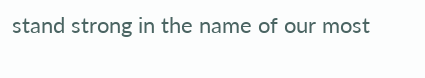stand strong in the name of our most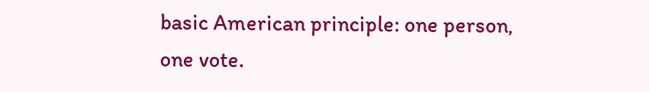basic American principle: one person, one vote.